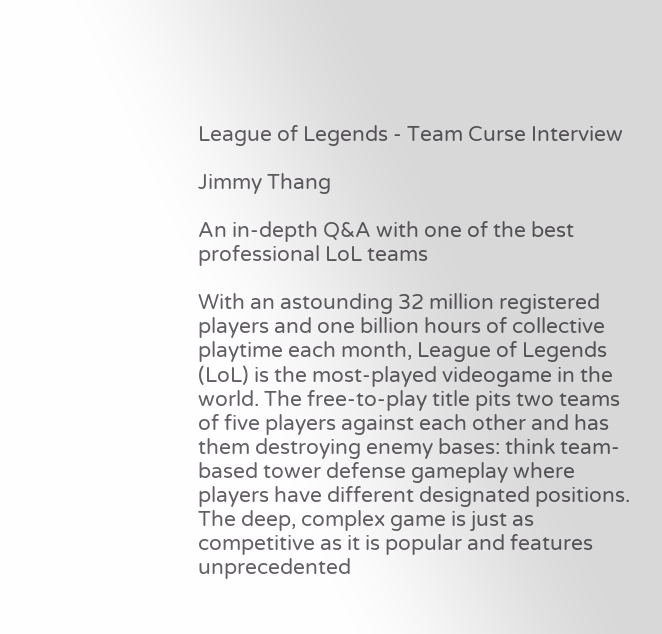League of Legends - Team Curse Interview

Jimmy Thang

An in-depth Q&A with one of the best professional LoL teams

With an astounding 32 million registered players and one billion hours of collective playtime each month, League of Legends (LoL) is the most-played videogame in the world. The free-to-play title pits two teams of five players against each other and has them destroying enemy bases: think team-based tower defense gameplay where players have different designated positions. The deep, complex game is just as competitive as it is popular and features unprecedented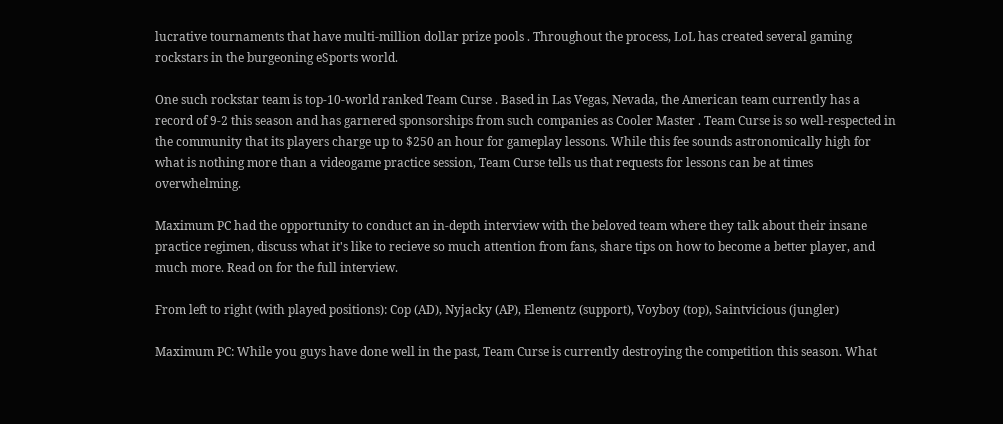lucrative tournaments that have multi-million dollar prize pools . Throughout the process, LoL has created several gaming rockstars in the burgeoning eSports world.

One such rockstar team is top-10-world ranked Team Curse . Based in Las Vegas, Nevada, the American team currently has a record of 9-2 this season and has garnered sponsorships from such companies as Cooler Master . Team Curse is so well-respected in the community that its players charge up to $250 an hour for gameplay lessons. While this fee sounds astronomically high for what is nothing more than a videogame practice session, Team Curse tells us that requests for lessons can be at times overwhelming.

Maximum PC had the opportunity to conduct an in-depth interview with the beloved team where they talk about their insane practice regimen, discuss what it's like to recieve so much attention from fans, share tips on how to become a better player, and much more. Read on for the full interview.

From left to right (with played positions): Cop (AD), Nyjacky (AP), Elementz (support), Voyboy (top), Saintvicious (jungler)

Maximum PC: While you guys have done well in the past, Team Curse is currently destroying the competition this season. What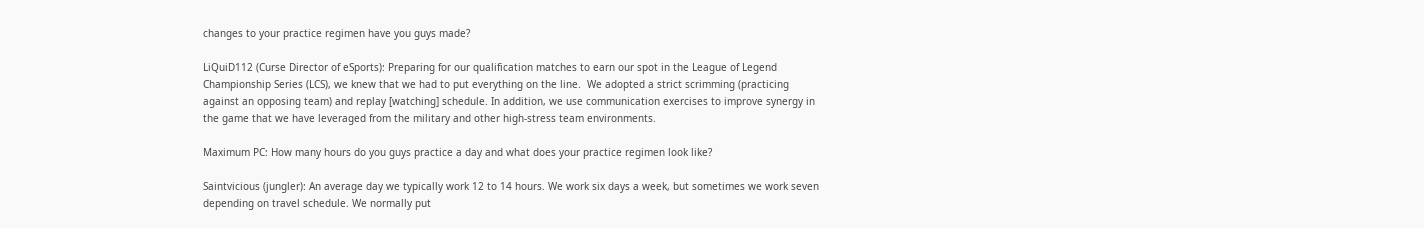changes to your practice regimen have you guys made?

LiQuiD112 (Curse Director of eSports): Preparing for our qualification matches to earn our spot in the League of Legend Championship Series (LCS), we knew that we had to put everything on the line.  We adopted a strict scrimming (practicing against an opposing team) and replay [watching] schedule. In addition, we use communication exercises to improve synergy in the game that we have leveraged from the military and other high-stress team environments.

Maximum PC: How many hours do you guys practice a day and what does your practice regimen look like?

Saintvicious (jungler): An average day we typically work 12 to 14 hours. We work six days a week, but sometimes we work seven depending on travel schedule. We normally put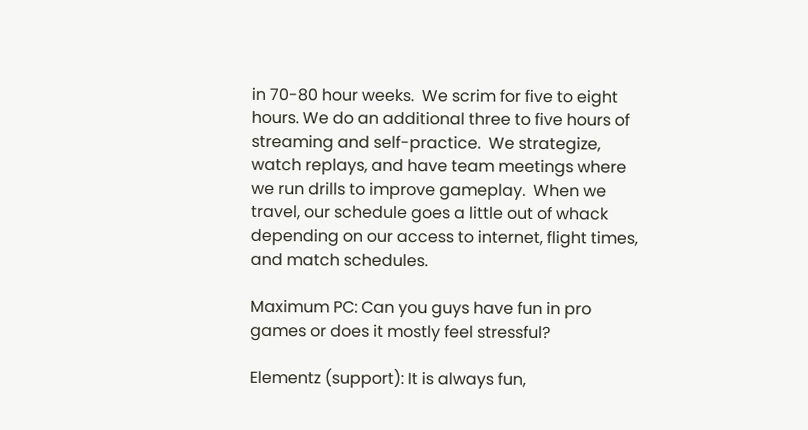in 70-80 hour weeks.  We scrim for five to eight hours. We do an additional three to five hours of streaming and self-practice.  We strategize, watch replays, and have team meetings where we run drills to improve gameplay.  When we travel, our schedule goes a little out of whack depending on our access to internet, flight times, and match schedules.

Maximum PC: Can you guys have fun in pro games or does it mostly feel stressful?

Elementz (support): It is always fun,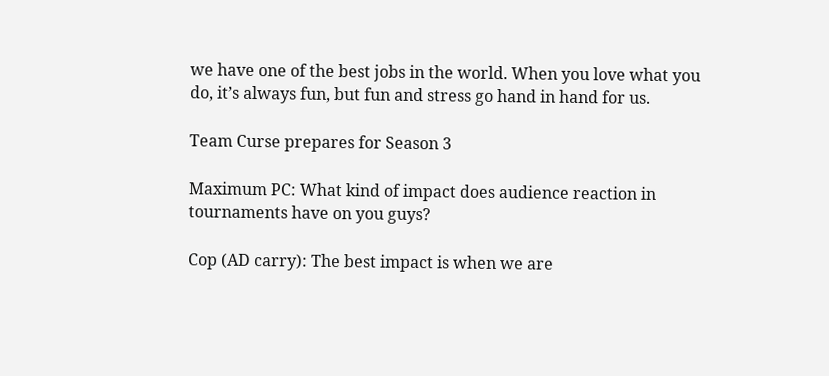we have one of the best jobs in the world. When you love what you do, it’s always fun, but fun and stress go hand in hand for us.

Team Curse prepares for Season 3

Maximum PC: What kind of impact does audience reaction in tournaments have on you guys?

Cop (AD carry): The best impact is when we are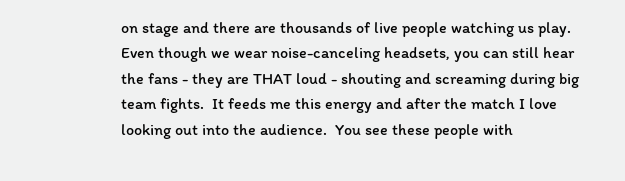on stage and there are thousands of live people watching us play.  Even though we wear noise-canceling headsets, you can still hear the fans - they are THAT loud - shouting and screaming during big team fights.  It feeds me this energy and after the match I love looking out into the audience.  You see these people with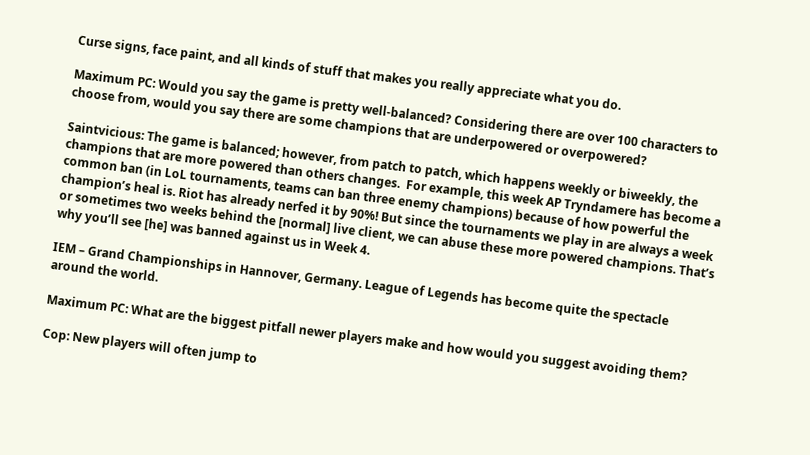Curse signs, face paint, and all kinds of stuff that makes you really appreciate what you do.

Maximum PC: Would you say the game is pretty well-balanced? Considering there are over 100 characters to choose from, would you say there are some champions that are underpowered or overpowered?

Saintvicious: The game is balanced; however, from patch to patch, which happens weekly or biweekly, the champions that are more powered than others changes.  For example, this week AP Tryndamere has become a common ban (in LoL tournaments, teams can ban three enemy champions) because of how powerful the champion’s heal is. Riot has already nerfed it by 90%! But since the tournaments we play in are always a week or sometimes two weeks behind the [normal] live client, we can abuse these more powered champions. That’s why you’ll see [he] was banned against us in Week 4.

IEM – Grand Championships in Hannover, Germany. League of Legends has become quite the spectacle around the world.

Maximum PC: What are the biggest pitfall newer players make and how would you suggest avoiding them?

Cop: New players will often jump to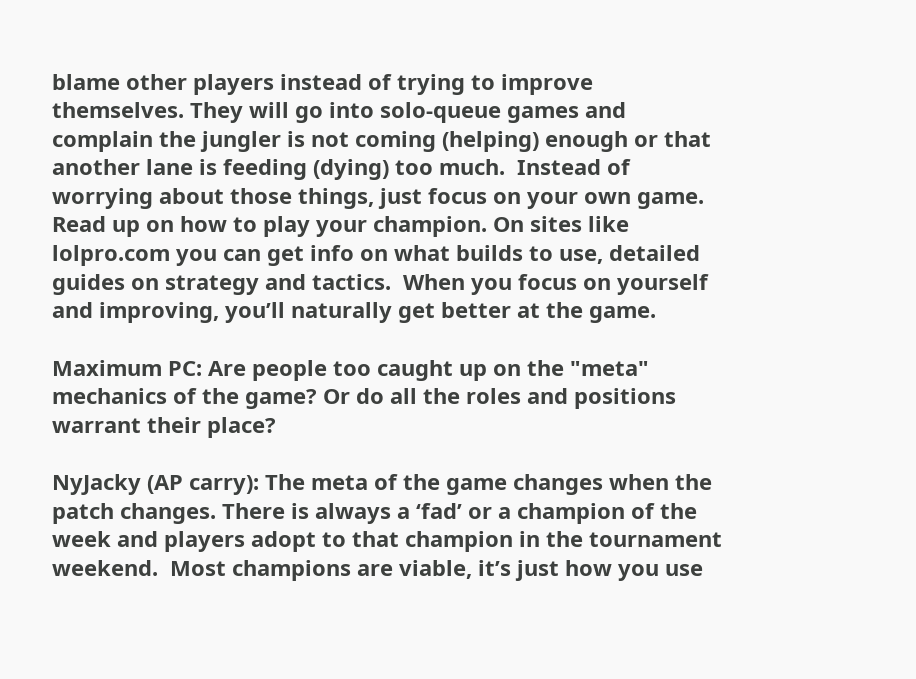blame other players instead of trying to improve themselves. They will go into solo-queue games and complain the jungler is not coming (helping) enough or that another lane is feeding (dying) too much.  Instead of worrying about those things, just focus on your own game.  Read up on how to play your champion. On sites like lolpro.com you can get info on what builds to use, detailed guides on strategy and tactics.  When you focus on yourself and improving, you’ll naturally get better at the game.

Maximum PC: Are people too caught up on the "meta" mechanics of the game? Or do all the roles and positions warrant their place?

NyJacky (AP carry): The meta of the game changes when the patch changes. There is always a ‘fad’ or a champion of the week and players adopt to that champion in the tournament weekend.  Most champions are viable, it’s just how you use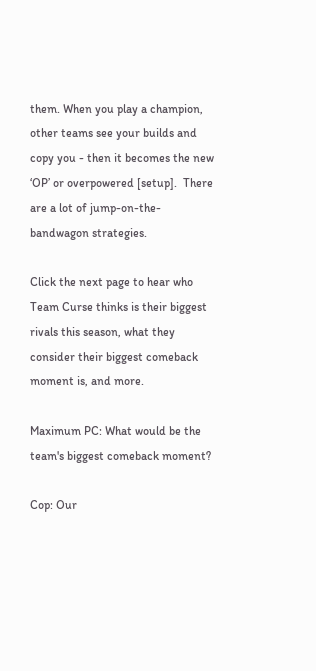them. When you play a champion, other teams see your builds and copy you - then it becomes the new ‘OP’ or overpowered [setup].  There are a lot of jump-on-the-bandwagon strategies.

Click the next page to hear who Team Curse thinks is their biggest rivals this season, what they consider their biggest comeback moment is, and more.

Maximum PC: What would be the team's biggest comeback moment?

Cop: Our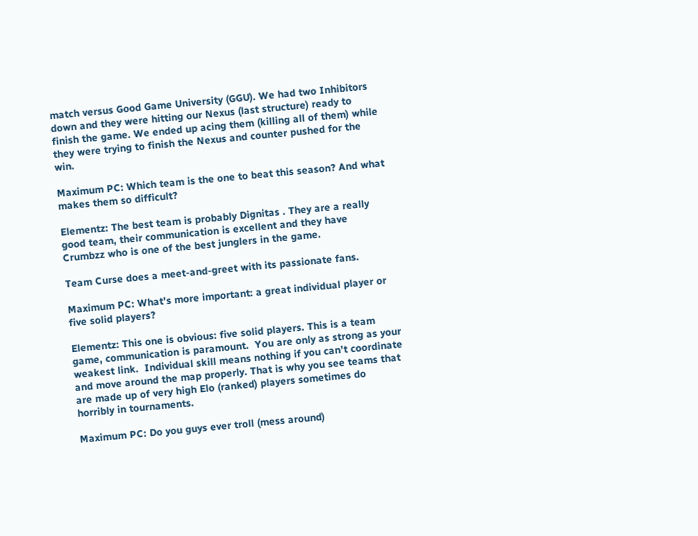match versus Good Game University (GGU). We had two Inhibitors down and they were hitting our Nexus (last structure) ready to finish the game. We ended up acing them (killing all of them) while they were trying to finish the Nexus and counter pushed for the win.

Maximum PC: Which team is the one to beat this season? And what makes them so difficult?

Elementz: The best team is probably Dignitas . They are a really good team, their communication is excellent and they have Crumbzz who is one of the best junglers in the game.

Team Curse does a meet-and-greet with its passionate fans.

Maximum PC: What’s more important: a great individual player or five solid players?

Elementz: This one is obvious: five solid players. This is a team game, communication is paramount.  You are only as strong as your weakest link.  Individual skill means nothing if you can’t coordinate and move around the map properly. That is why you see teams that are made up of very high Elo (ranked) players sometimes do horribly in tournaments.

Maximum PC: Do you guys ever troll (mess around)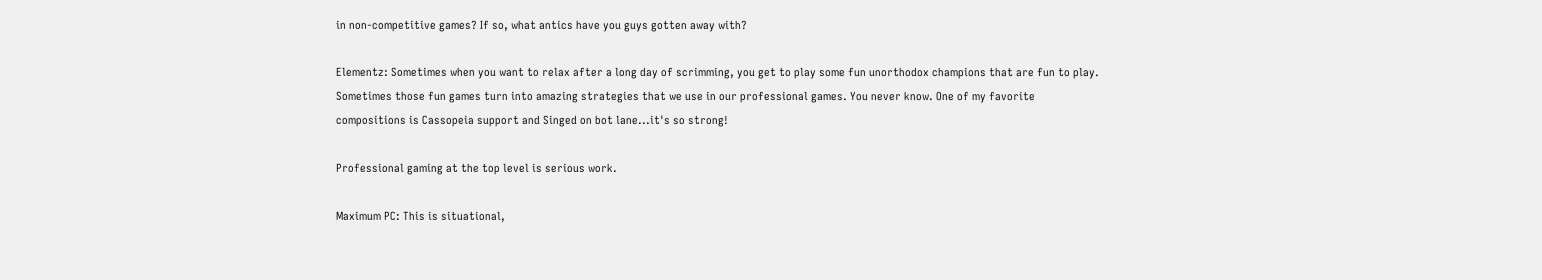in non-competitive games? If so, what antics have you guys gotten away with?

Elementz: Sometimes when you want to relax after a long day of scrimming, you get to play some fun unorthodox champions that are fun to play.  Sometimes those fun games turn into amazing strategies that we use in our professional games. You never know. One of my favorite compositions is Cassopeia support and Singed on bot lane...it's so strong!

Professional gaming at the top level is serious work.

Maximum PC: This is situational,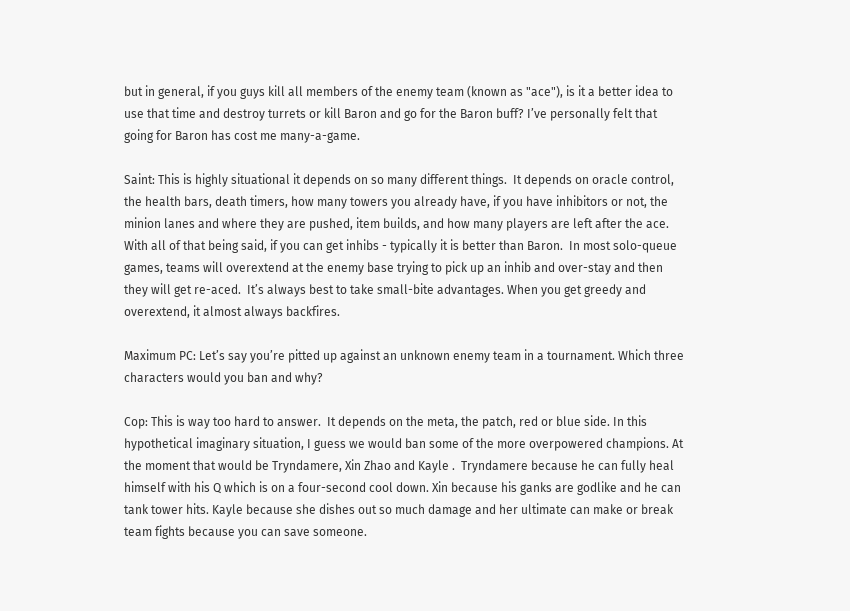but in general, if you guys kill all members of the enemy team (known as "ace"), is it a better idea to use that time and destroy turrets or kill Baron and go for the Baron buff? I’ve personally felt that going for Baron has cost me many-a-game.

Saint: This is highly situational it depends on so many different things.  It depends on oracle control, the health bars, death timers, how many towers you already have, if you have inhibitors or not, the minion lanes and where they are pushed, item builds, and how many players are left after the ace.  With all of that being said, if you can get inhibs - typically it is better than Baron.  In most solo-queue games, teams will overextend at the enemy base trying to pick up an inhib and over-stay and then they will get re-aced.  It’s always best to take small-bite advantages. When you get greedy and overextend, it almost always backfires.

Maximum PC: Let’s say you’re pitted up against an unknown enemy team in a tournament. Which three characters would you ban and why?

Cop: This is way too hard to answer.  It depends on the meta, the patch, red or blue side. In this hypothetical imaginary situation, I guess we would ban some of the more overpowered champions. At the moment that would be Tryndamere, Xin Zhao and Kayle .  Tryndamere because he can fully heal himself with his Q which is on a four-second cool down. Xin because his ganks are godlike and he can tank tower hits. Kayle because she dishes out so much damage and her ultimate can make or break team fights because you can save someone.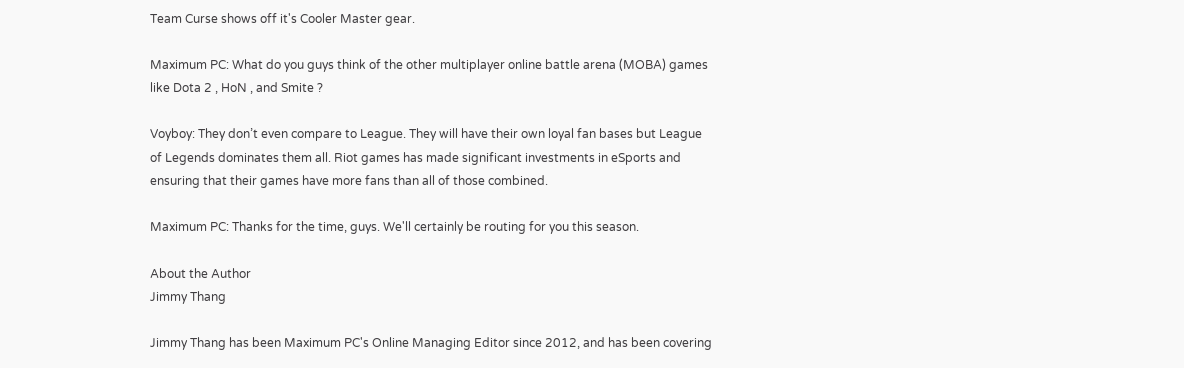Team Curse shows off it's Cooler Master gear.

Maximum PC: What do you guys think of the other multiplayer online battle arena (MOBA) games like Dota 2 , HoN , and Smite ?

Voyboy: They don’t even compare to League. They will have their own loyal fan bases but League of Legends dominates them all. Riot games has made significant investments in eSports and ensuring that their games have more fans than all of those combined.

Maximum PC: Thanks for the time, guys. We'll certainly be routing for you this season.

About the Author
Jimmy Thang

Jimmy Thang has been Maximum PC's Online Managing Editor since 2012, and has been covering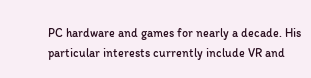PC hardware and games for nearly a decade. His particular interests currently include VR and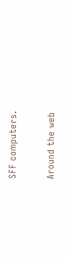SFF computers.

Around the web